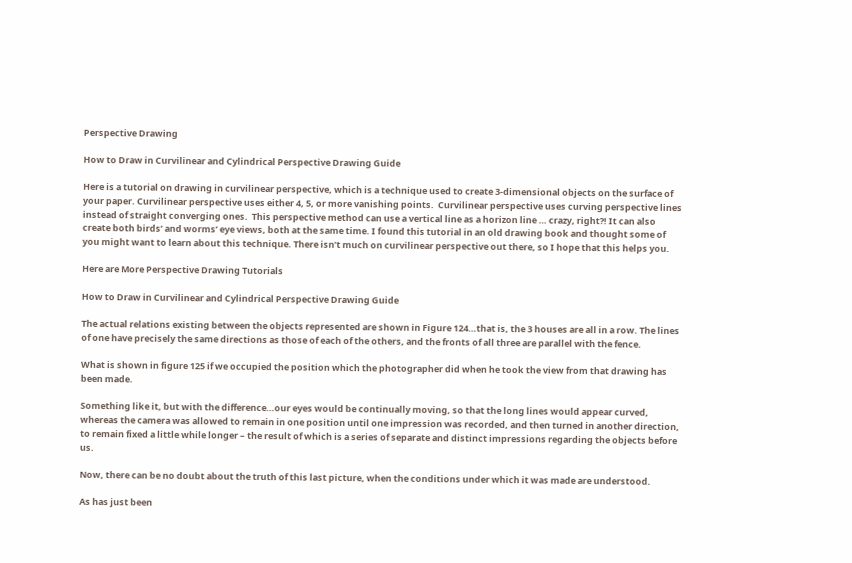Perspective Drawing

How to Draw in Curvilinear and Cylindrical Perspective Drawing Guide

Here is a tutorial on drawing in curvilinear perspective, which is a technique used to create 3-dimensional objects on the surface of your paper. Curvilinear perspective uses either 4, 5, or more vanishing points.  Curvilinear perspective uses curving perspective lines instead of straight converging ones.  This perspective method can use a vertical line as a horizon line … crazy, right?! It can also create both birds’ and worms’ eye views, both at the same time. I found this tutorial in an old drawing book and thought some of you might want to learn about this technique. There isn’t much on curvilinear perspective out there, so I hope that this helps you.

Here are More Perspective Drawing Tutorials

How to Draw in Curvilinear and Cylindrical Perspective Drawing Guide

The actual relations existing between the objects represented are shown in Figure 124…that is, the 3 houses are all in a row. The lines of one have precisely the same directions as those of each of the others, and the fronts of all three are parallel with the fence.

What is shown in figure 125 if we occupied the position which the photographer did when he took the view from that drawing has been made.

Something like it, but with the difference…our eyes would be continually moving, so that the long lines would appear curved, whereas the camera was allowed to remain in one position until one impression was recorded, and then turned in another direction, to remain fixed a little while longer – the result of which is a series of separate and distinct impressions regarding the objects before us.

Now, there can be no doubt about the truth of this last picture, when the conditions under which it was made are understood.

As has just been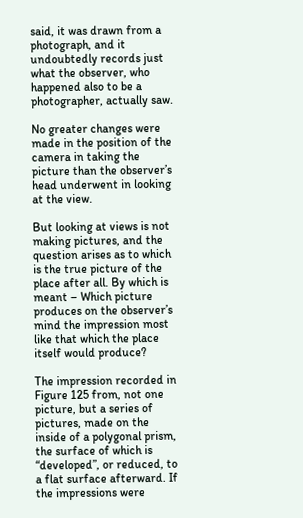said, it was drawn from a photograph, and it undoubtedly records just what the observer, who happened also to be a photographer, actually saw.

No greater changes were made in the position of the camera in taking the picture than the observer’s head underwent in looking at the view.

But looking at views is not making pictures, and the question arises as to which is the true picture of the place after all. By which is meant – Which picture produces on the observer’s mind the impression most like that which the place itself would produce?

The impression recorded in Figure 125 from, not one picture, but a series of pictures, made on the inside of a polygonal prism, the surface of which is “developed”, or reduced, to a flat surface afterward. If the impressions were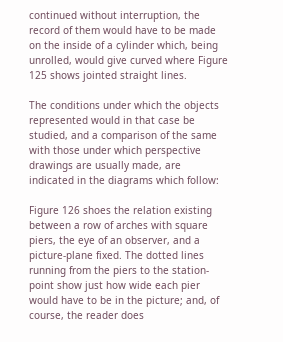continued without interruption, the record of them would have to be made on the inside of a cylinder which, being unrolled, would give curved where Figure 125 shows jointed straight lines.

The conditions under which the objects represented would in that case be studied, and a comparison of the same with those under which perspective drawings are usually made, are indicated in the diagrams which follow:

Figure 126 shoes the relation existing between a row of arches with square piers, the eye of an observer, and a picture-plane fixed. The dotted lines running from the piers to the station-point show just how wide each pier would have to be in the picture; and, of course, the reader does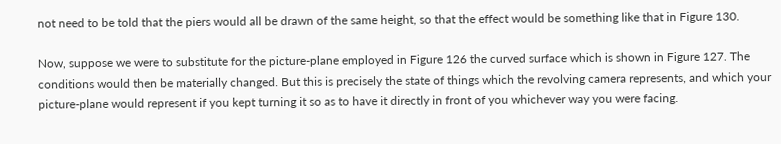not need to be told that the piers would all be drawn of the same height, so that the effect would be something like that in Figure 130.

Now, suppose we were to substitute for the picture-plane employed in Figure 126 the curved surface which is shown in Figure 127. The conditions would then be materially changed. But this is precisely the state of things which the revolving camera represents, and which your picture-plane would represent if you kept turning it so as to have it directly in front of you whichever way you were facing.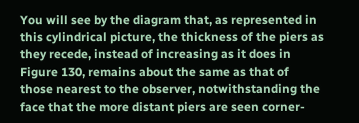You will see by the diagram that, as represented in this cylindrical picture, the thickness of the piers as they recede, instead of increasing as it does in Figure 130, remains about the same as that of those nearest to the observer, notwithstanding the face that the more distant piers are seen corner-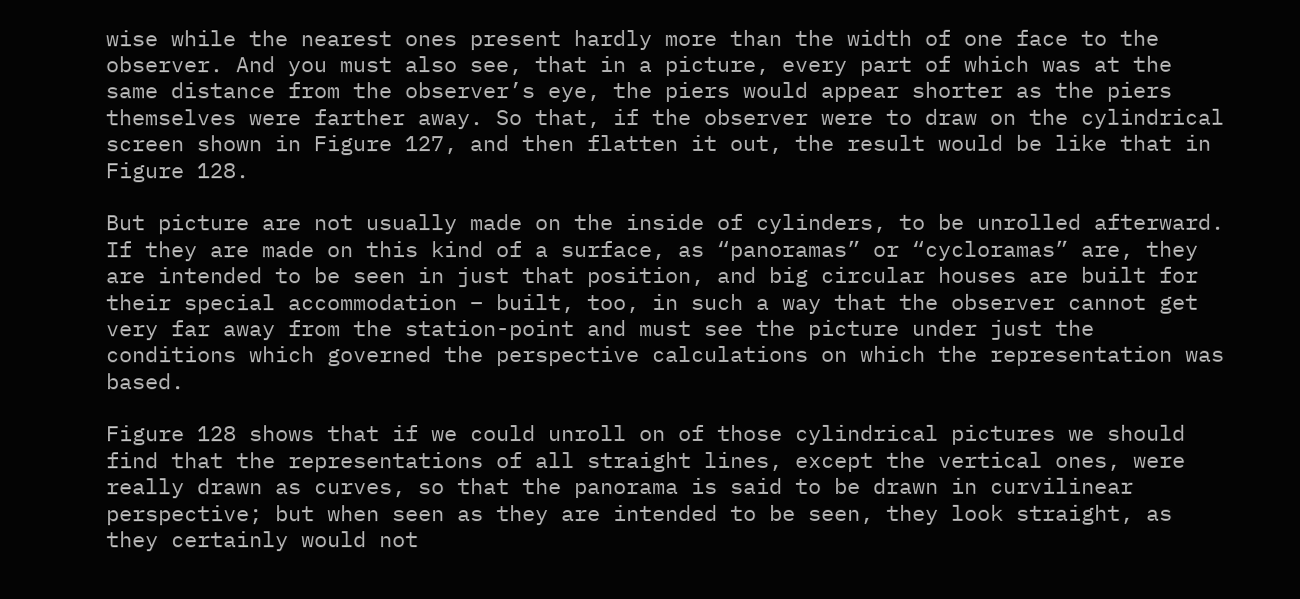wise while the nearest ones present hardly more than the width of one face to the observer. And you must also see, that in a picture, every part of which was at the same distance from the observer’s eye, the piers would appear shorter as the piers themselves were farther away. So that, if the observer were to draw on the cylindrical screen shown in Figure 127, and then flatten it out, the result would be like that in Figure 128.

But picture are not usually made on the inside of cylinders, to be unrolled afterward. If they are made on this kind of a surface, as “panoramas” or “cycloramas” are, they are intended to be seen in just that position, and big circular houses are built for their special accommodation – built, too, in such a way that the observer cannot get very far away from the station-point and must see the picture under just the conditions which governed the perspective calculations on which the representation was based.

Figure 128 shows that if we could unroll on of those cylindrical pictures we should find that the representations of all straight lines, except the vertical ones, were really drawn as curves, so that the panorama is said to be drawn in curvilinear perspective; but when seen as they are intended to be seen, they look straight, as they certainly would not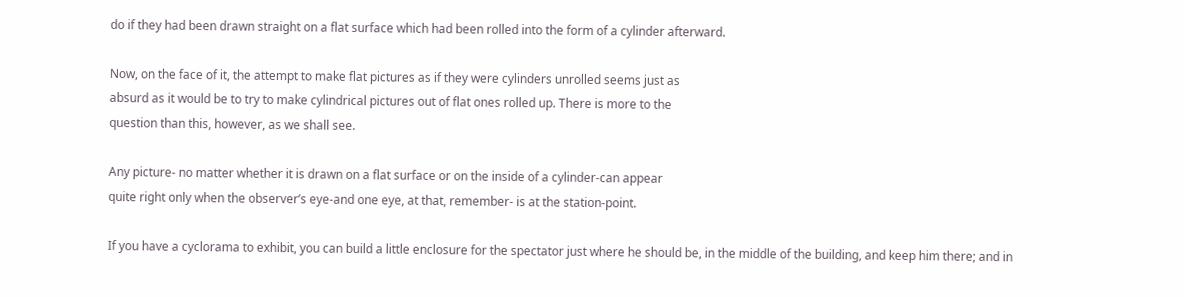do if they had been drawn straight on a flat surface which had been rolled into the form of a cylinder afterward.

Now, on the face of it, the attempt to make flat pictures as if they were cylinders unrolled seems just as
absurd as it would be to try to make cylindrical pictures out of flat ones rolled up. There is more to the
question than this, however, as we shall see.

Any picture- no matter whether it is drawn on a flat surface or on the inside of a cylinder-can appear
quite right only when the observer’s eye-and one eye, at that, remember- is at the station-point.

If you have a cyclorama to exhibit, you can build a little enclosure for the spectator just where he should be, in the middle of the building, and keep him there; and in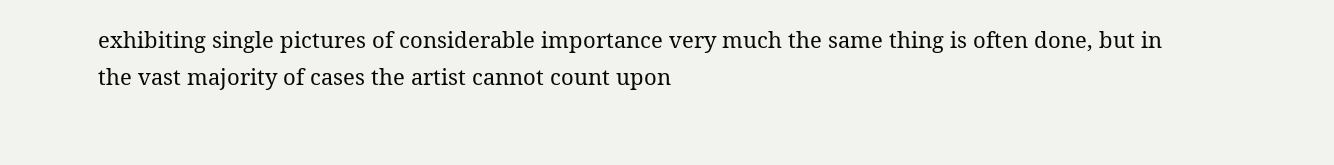exhibiting single pictures of considerable importance very much the same thing is often done, but in the vast majority of cases the artist cannot count upon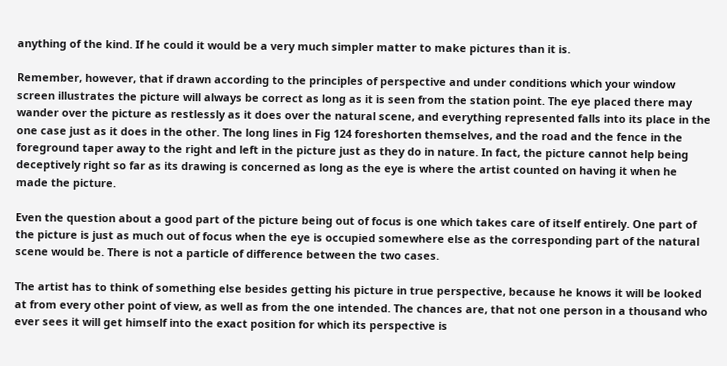anything of the kind. If he could it would be a very much simpler matter to make pictures than it is.

Remember, however, that if drawn according to the principles of perspective and under conditions which your window screen illustrates the picture will always be correct as long as it is seen from the station point. The eye placed there may wander over the picture as restlessly as it does over the natural scene, and everything represented falls into its place in the one case just as it does in the other. The long lines in Fig 124 foreshorten themselves, and the road and the fence in the foreground taper away to the right and left in the picture just as they do in nature. In fact, the picture cannot help being deceptively right so far as its drawing is concerned as long as the eye is where the artist counted on having it when he made the picture.

Even the question about a good part of the picture being out of focus is one which takes care of itself entirely. One part of the picture is just as much out of focus when the eye is occupied somewhere else as the corresponding part of the natural scene would be. There is not a particle of difference between the two cases.

The artist has to think of something else besides getting his picture in true perspective, because he knows it will be looked at from every other point of view, as well as from the one intended. The chances are, that not one person in a thousand who ever sees it will get himself into the exact position for which its perspective is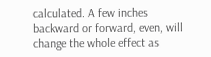calculated. A few inches backward or forward, even, will change the whole effect as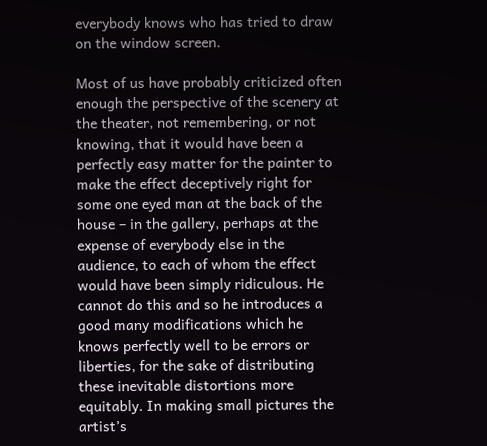everybody knows who has tried to draw on the window screen.

Most of us have probably criticized often enough the perspective of the scenery at the theater, not remembering, or not knowing, that it would have been a perfectly easy matter for the painter to make the effect deceptively right for some one eyed man at the back of the house – in the gallery, perhaps at the expense of everybody else in the audience, to each of whom the effect would have been simply ridiculous. He cannot do this and so he introduces a good many modifications which he knows perfectly well to be errors or liberties, for the sake of distributing these inevitable distortions more equitably. In making small pictures the artist’s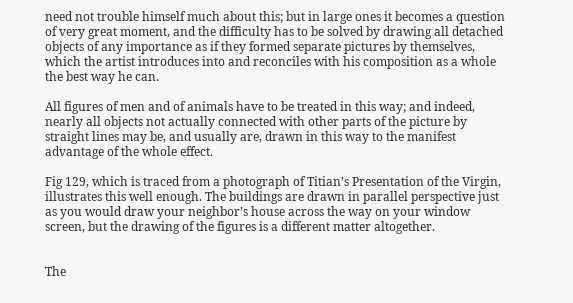need not trouble himself much about this; but in large ones it becomes a question of very great moment, and the difficulty has to be solved by drawing all detached objects of any importance as if they formed separate pictures by themselves, which the artist introduces into and reconciles with his composition as a whole the best way he can.

All figures of men and of animals have to be treated in this way; and indeed, nearly all objects not actually connected with other parts of the picture by straight lines may be, and usually are, drawn in this way to the manifest advantage of the whole effect.

Fig 129, which is traced from a photograph of Titian’s Presentation of the Virgin, illustrates this well enough. The buildings are drawn in parallel perspective just as you would draw your neighbor’s house across the way on your window screen, but the drawing of the figures is a different matter altogether.


The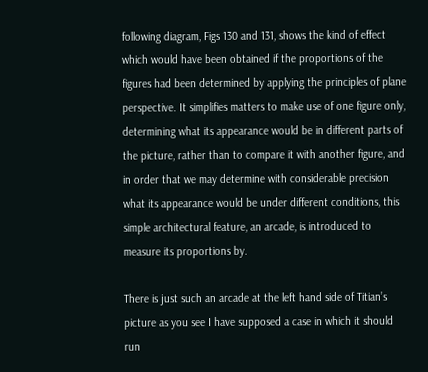following diagram, Figs 130 and 131, shows the kind of effect which would have been obtained if the proportions of the figures had been determined by applying the principles of plane perspective. It simplifies matters to make use of one figure only, determining what its appearance would be in different parts of the picture, rather than to compare it with another figure, and in order that we may determine with considerable precision what its appearance would be under different conditions, this simple architectural feature, an arcade, is introduced to measure its proportions by.

There is just such an arcade at the left hand side of Titian’s picture as you see I have supposed a case in which it should run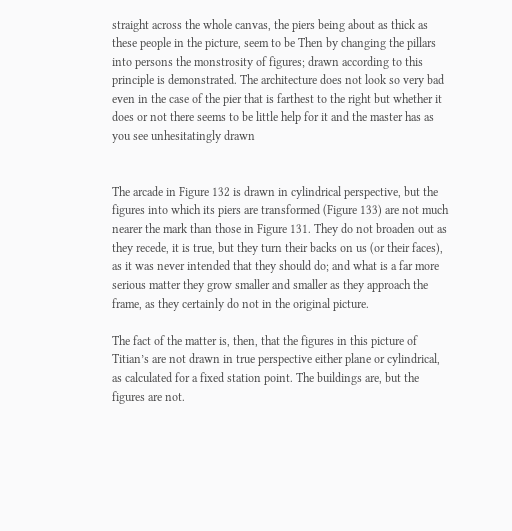straight across the whole canvas, the piers being about as thick as these people in the picture, seem to be Then by changing the pillars into persons the monstrosity of figures; drawn according to this principle is demonstrated. The architecture does not look so very bad even in the case of the pier that is farthest to the right but whether it does or not there seems to be little help for it and the master has as you see unhesitatingly drawn


The arcade in Figure 132 is drawn in cylindrical perspective, but the figures into which its piers are transformed (Figure 133) are not much nearer the mark than those in Figure 131. They do not broaden out as they recede, it is true, but they turn their backs on us (or their faces), as it was never intended that they should do; and what is a far more serious matter they grow smaller and smaller as they approach the frame, as they certainly do not in the original picture.

The fact of the matter is, then, that the figures in this picture of Titian’s are not drawn in true perspective either plane or cylindrical, as calculated for a fixed station point. The buildings are, but the figures are not.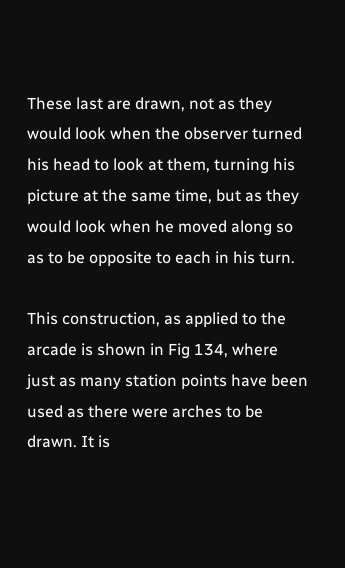These last are drawn, not as they would look when the observer turned his head to look at them, turning his picture at the same time, but as they would look when he moved along so as to be opposite to each in his turn.

This construction, as applied to the arcade is shown in Fig 134, where just as many station points have been used as there were arches to be drawn. It is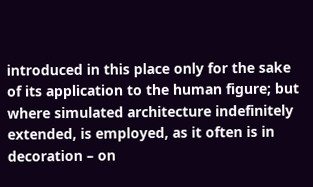introduced in this place only for the sake of its application to the human figure; but where simulated architecture indefinitely extended, is employed, as it often is in decoration – on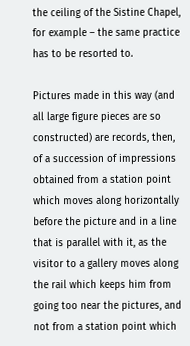the ceiling of the Sistine Chapel, for example – the same practice has to be resorted to.

Pictures made in this way (and all large figure pieces are so constructed) are records, then, of a succession of impressions obtained from a station point which moves along horizontally before the picture and in a line that is parallel with it, as the visitor to a gallery moves along the rail which keeps him from going too near the pictures, and not from a station point which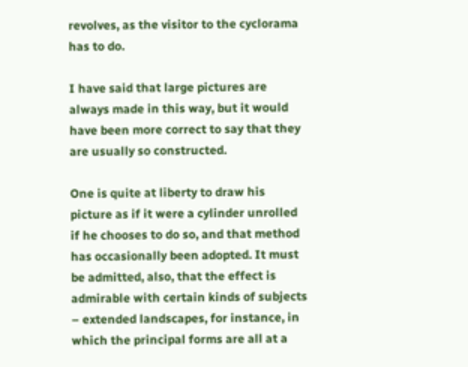revolves, as the visitor to the cyclorama has to do.

I have said that large pictures are always made in this way, but it would have been more correct to say that they are usually so constructed.

One is quite at liberty to draw his picture as if it were a cylinder unrolled if he chooses to do so, and that method has occasionally been adopted. It must be admitted, also, that the effect is admirable with certain kinds of subjects – extended landscapes, for instance, in which the principal forms are all at a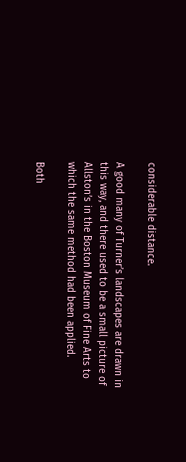considerable distance.

A good many of Turner’s landscapes are drawn in this way, and there used to be a small picture of Allston’s in the Boston Museum of Fine Arts to which the same method had been applied.

Both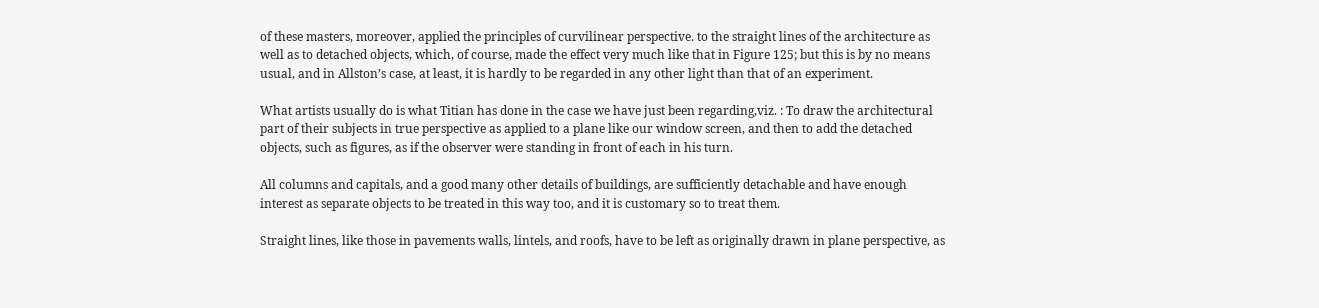of these masters, moreover, applied the principles of curvilinear perspective. to the straight lines of the architecture as well as to detached objects, which, of course, made the effect very much like that in Figure 125; but this is by no means usual, and in Allston’s case, at least, it is hardly to be regarded in any other light than that of an experiment.

What artists usually do is what Titian has done in the case we have just been regarding,viz. : To draw the architectural part of their subjects in true perspective as applied to a plane like our window screen, and then to add the detached objects, such as figures, as if the observer were standing in front of each in his turn.

All columns and capitals, and a good many other details of buildings, are sufficiently detachable and have enough interest as separate objects to be treated in this way too, and it is customary so to treat them.

Straight lines, like those in pavements walls, lintels, and roofs, have to be left as originally drawn in plane perspective, as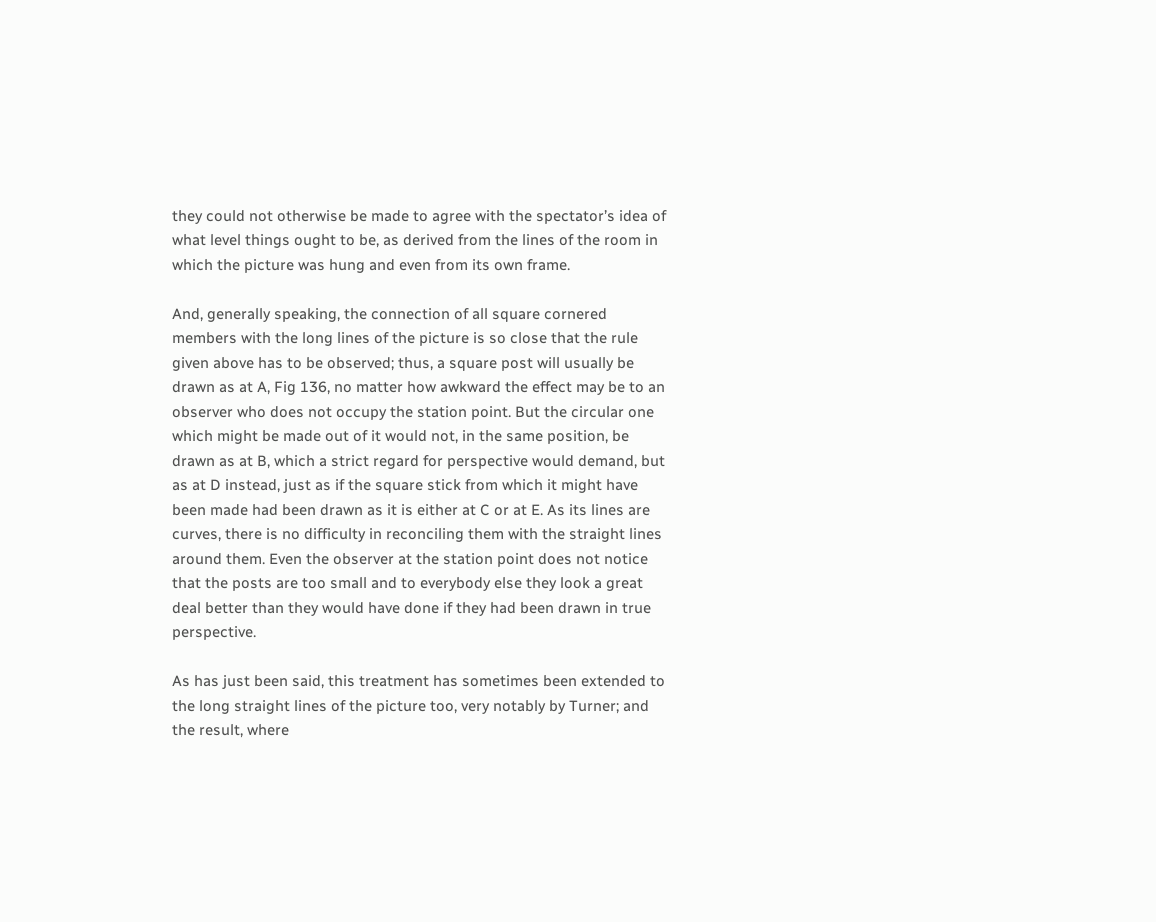they could not otherwise be made to agree with the spectator’s idea of what level things ought to be, as derived from the lines of the room in which the picture was hung and even from its own frame.

And, generally speaking, the connection of all square cornered members with the long lines of the picture is so close that the rule given above has to be observed; thus, a square post will usually be drawn as at A, Fig 136, no matter how awkward the effect may be to an observer who does not occupy the station point. But the circular one which might be made out of it would not, in the same position, be drawn as at B, which a strict regard for perspective would demand, but as at D instead, just as if the square stick from which it might have been made had been drawn as it is either at C or at E. As its lines are curves, there is no difficulty in reconciling them with the straight lines around them. Even the observer at the station point does not notice that the posts are too small and to everybody else they look a great deal better than they would have done if they had been drawn in true perspective.

As has just been said, this treatment has sometimes been extended to the long straight lines of the picture too, very notably by Turner; and the result, where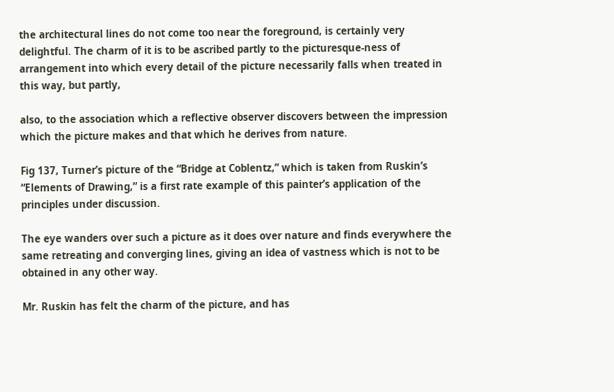the architectural lines do not come too near the foreground, is certainly very delightful. The charm of it is to be ascribed partly to the picturesque-ness of arrangement into which every detail of the picture necessarily falls when treated in this way, but partly,

also, to the association which a reflective observer discovers between the impression which the picture makes and that which he derives from nature.

Fig 137, Turner’s picture of the “Bridge at Coblentz,” which is taken from Ruskin’s “Elements of Drawing,” is a first rate example of this painter’s application of the principles under discussion.

The eye wanders over such a picture as it does over nature and finds everywhere the same retreating and converging lines, giving an idea of vastness which is not to be obtained in any other way.

Mr. Ruskin has felt the charm of the picture, and has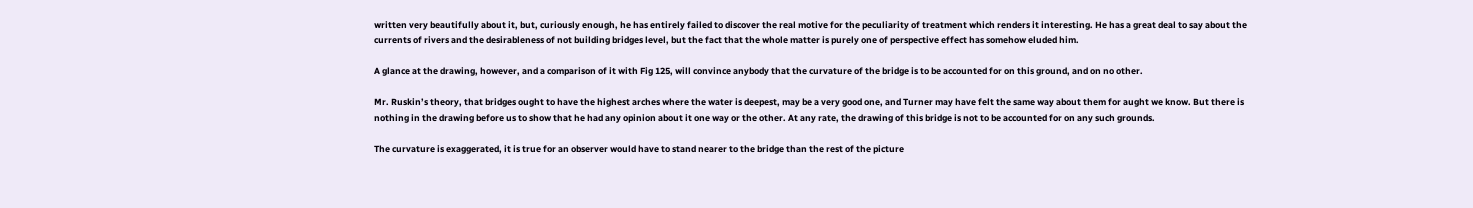written very beautifully about it, but, curiously enough, he has entirely failed to discover the real motive for the peculiarity of treatment which renders it interesting. He has a great deal to say about the currents of rivers and the desirableness of not building bridges level, but the fact that the whole matter is purely one of perspective effect has somehow eluded him.

A glance at the drawing, however, and a comparison of it with Fig 125, will convince anybody that the curvature of the bridge is to be accounted for on this ground, and on no other.

Mr. Ruskin’s theory, that bridges ought to have the highest arches where the water is deepest, may be a very good one, and Turner may have felt the same way about them for aught we know. But there is nothing in the drawing before us to show that he had any opinion about it one way or the other. At any rate, the drawing of this bridge is not to be accounted for on any such grounds.

The curvature is exaggerated, it is true for an observer would have to stand nearer to the bridge than the rest of the picture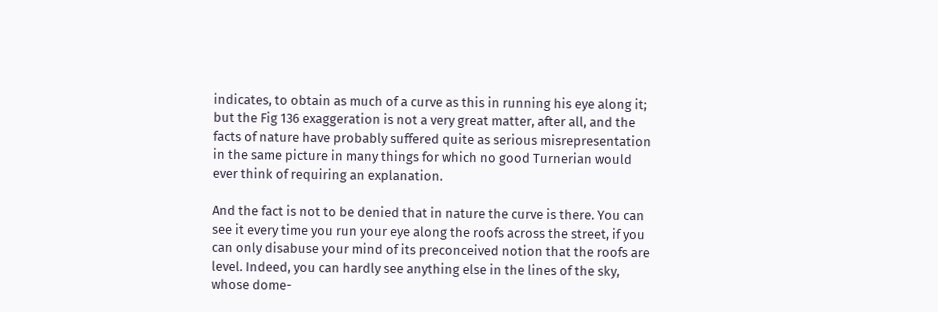indicates, to obtain as much of a curve as this in running his eye along it; but the Fig 136 exaggeration is not a very great matter, after all, and the facts of nature have probably suffered quite as serious misrepresentation in the same picture in many things for which no good Turnerian would ever think of requiring an explanation.

And the fact is not to be denied that in nature the curve is there. You can see it every time you run your eye along the roofs across the street, if you can only disabuse your mind of its preconceived notion that the roofs are level. Indeed, you can hardly see anything else in the lines of the sky, whose dome-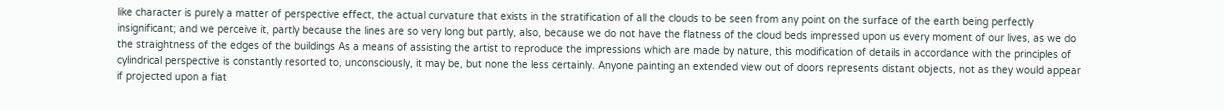like character is purely a matter of perspective effect, the actual curvature that exists in the stratification of all the clouds to be seen from any point on the surface of the earth being perfectly insignificant; and we perceive it, partly because the lines are so very long but partly, also, because we do not have the flatness of the cloud beds impressed upon us every moment of our lives, as we do the straightness of the edges of the buildings As a means of assisting the artist to reproduce the impressions which are made by nature, this modification of details in accordance with the principles of cylindrical perspective is constantly resorted to, unconsciously, it may be, but none the less certainly. Anyone painting an extended view out of doors represents distant objects, not as they would appear if projected upon a fiat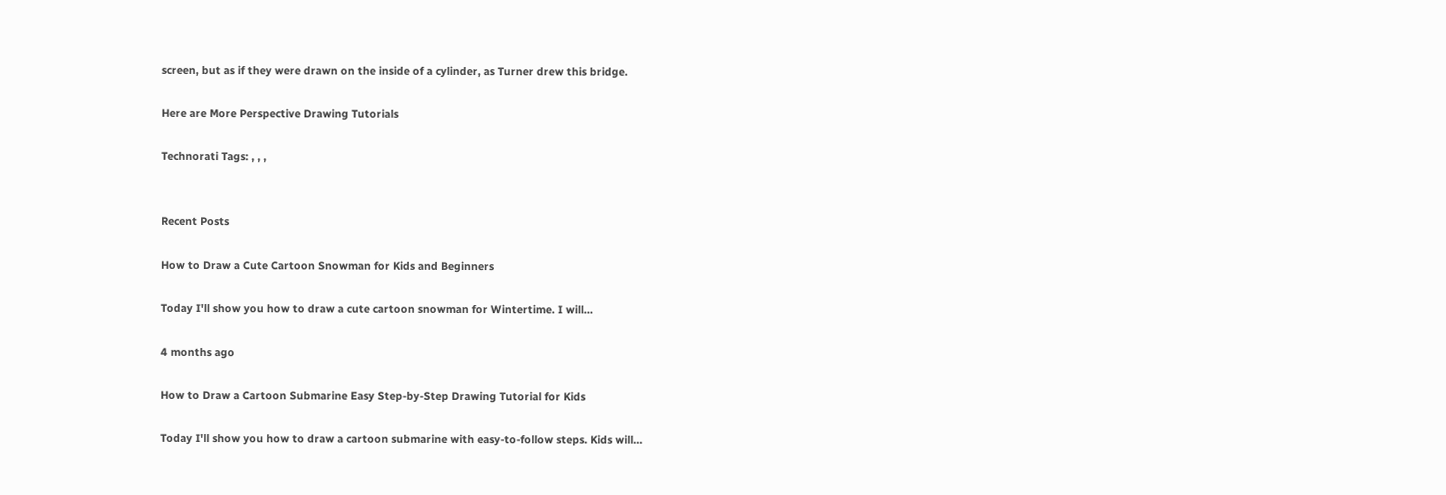screen, but as if they were drawn on the inside of a cylinder, as Turner drew this bridge.

Here are More Perspective Drawing Tutorials

Technorati Tags: , , ,


Recent Posts

How to Draw a Cute Cartoon Snowman for Kids and Beginners

Today I'll show you how to draw a cute cartoon snowman for Wintertime. I will…

4 months ago

How to Draw a Cartoon Submarine Easy Step-by-Step Drawing Tutorial for Kids

Today I'll show you how to draw a cartoon submarine with easy-to-follow steps. Kids will…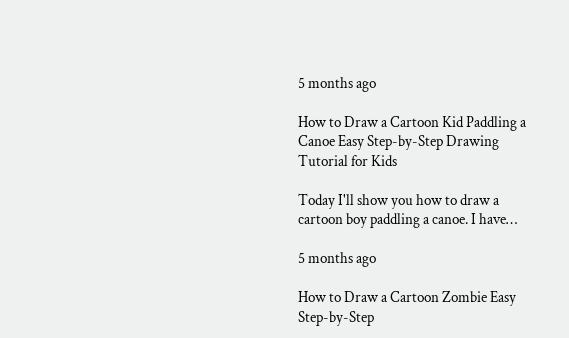5 months ago

How to Draw a Cartoon Kid Paddling a Canoe Easy Step-by-Step Drawing Tutorial for Kids

Today I'll show you how to draw a cartoon boy paddling a canoe. I have…

5 months ago

How to Draw a Cartoon Zombie Easy Step-by-Step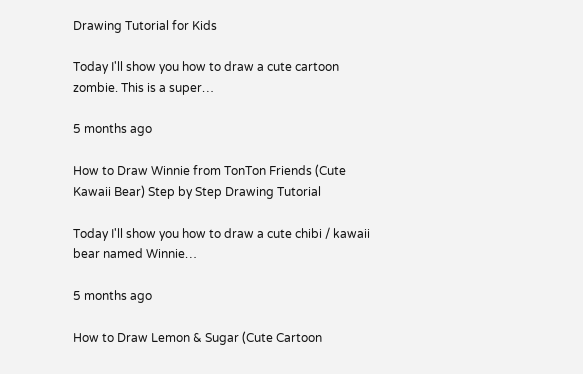Drawing Tutorial for Kids

Today I'll show you how to draw a cute cartoon zombie. This is a super…

5 months ago

How to Draw Winnie from TonTon Friends (Cute Kawaii Bear) Step by Step Drawing Tutorial

Today I'll show you how to draw a cute chibi / kawaii bear named Winnie…

5 months ago

How to Draw Lemon & Sugar (Cute Cartoon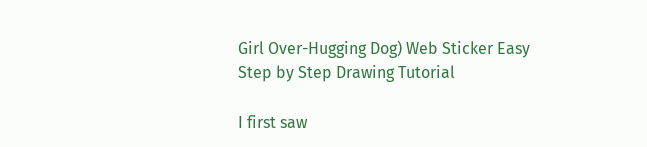Girl Over-Hugging Dog) Web Sticker Easy Step by Step Drawing Tutorial

I first saw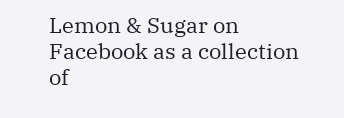Lemon & Sugar on Facebook as a collection of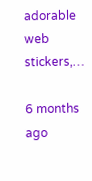adorable web stickers,…

6 months ago